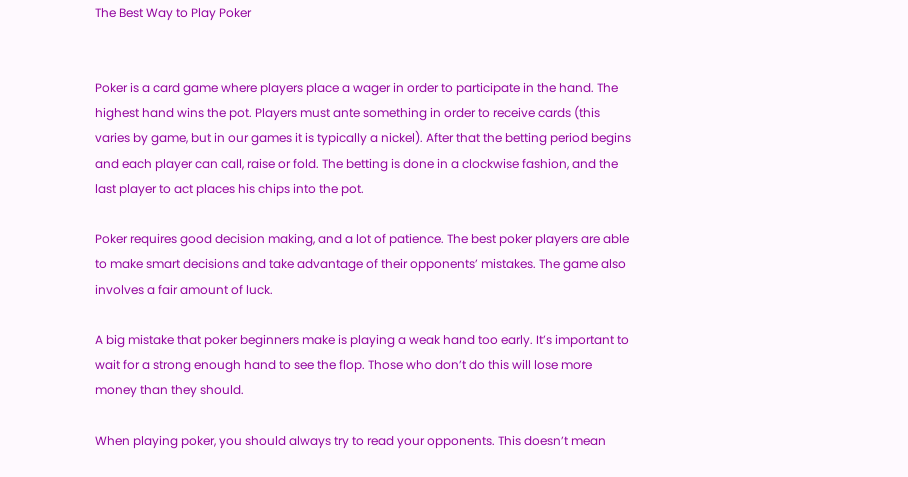The Best Way to Play Poker


Poker is a card game where players place a wager in order to participate in the hand. The highest hand wins the pot. Players must ante something in order to receive cards (this varies by game, but in our games it is typically a nickel). After that the betting period begins and each player can call, raise or fold. The betting is done in a clockwise fashion, and the last player to act places his chips into the pot.

Poker requires good decision making, and a lot of patience. The best poker players are able to make smart decisions and take advantage of their opponents’ mistakes. The game also involves a fair amount of luck.

A big mistake that poker beginners make is playing a weak hand too early. It’s important to wait for a strong enough hand to see the flop. Those who don’t do this will lose more money than they should.

When playing poker, you should always try to read your opponents. This doesn’t mean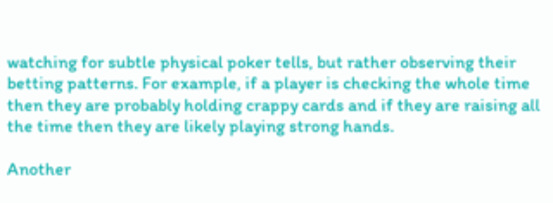watching for subtle physical poker tells, but rather observing their betting patterns. For example, if a player is checking the whole time then they are probably holding crappy cards and if they are raising all the time then they are likely playing strong hands.

Another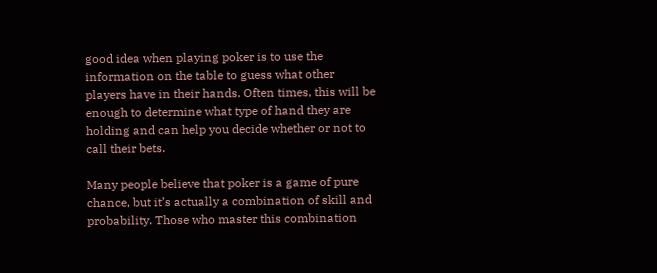good idea when playing poker is to use the information on the table to guess what other players have in their hands. Often times, this will be enough to determine what type of hand they are holding and can help you decide whether or not to call their bets.

Many people believe that poker is a game of pure chance, but it’s actually a combination of skill and probability. Those who master this combination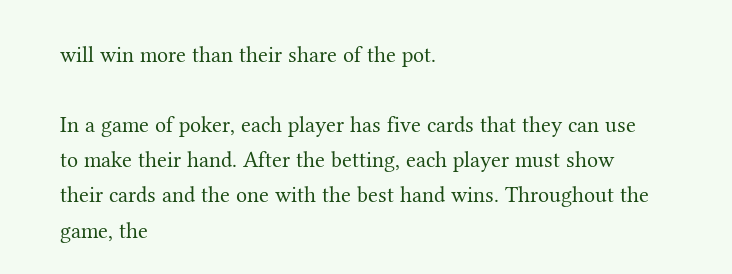will win more than their share of the pot.

In a game of poker, each player has five cards that they can use to make their hand. After the betting, each player must show their cards and the one with the best hand wins. Throughout the game, the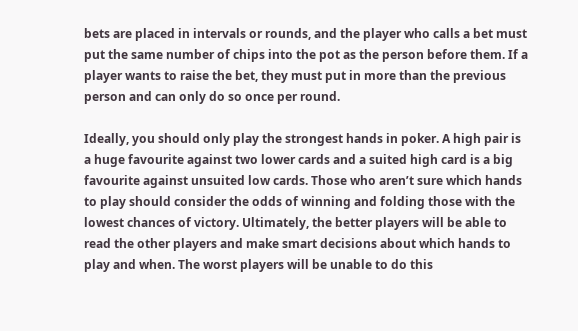bets are placed in intervals or rounds, and the player who calls a bet must put the same number of chips into the pot as the person before them. If a player wants to raise the bet, they must put in more than the previous person and can only do so once per round.

Ideally, you should only play the strongest hands in poker. A high pair is a huge favourite against two lower cards and a suited high card is a big favourite against unsuited low cards. Those who aren’t sure which hands to play should consider the odds of winning and folding those with the lowest chances of victory. Ultimately, the better players will be able to read the other players and make smart decisions about which hands to play and when. The worst players will be unable to do this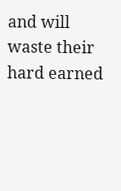and will waste their hard earned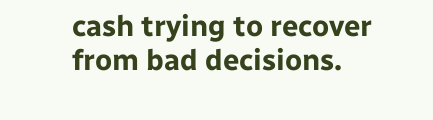cash trying to recover from bad decisions.